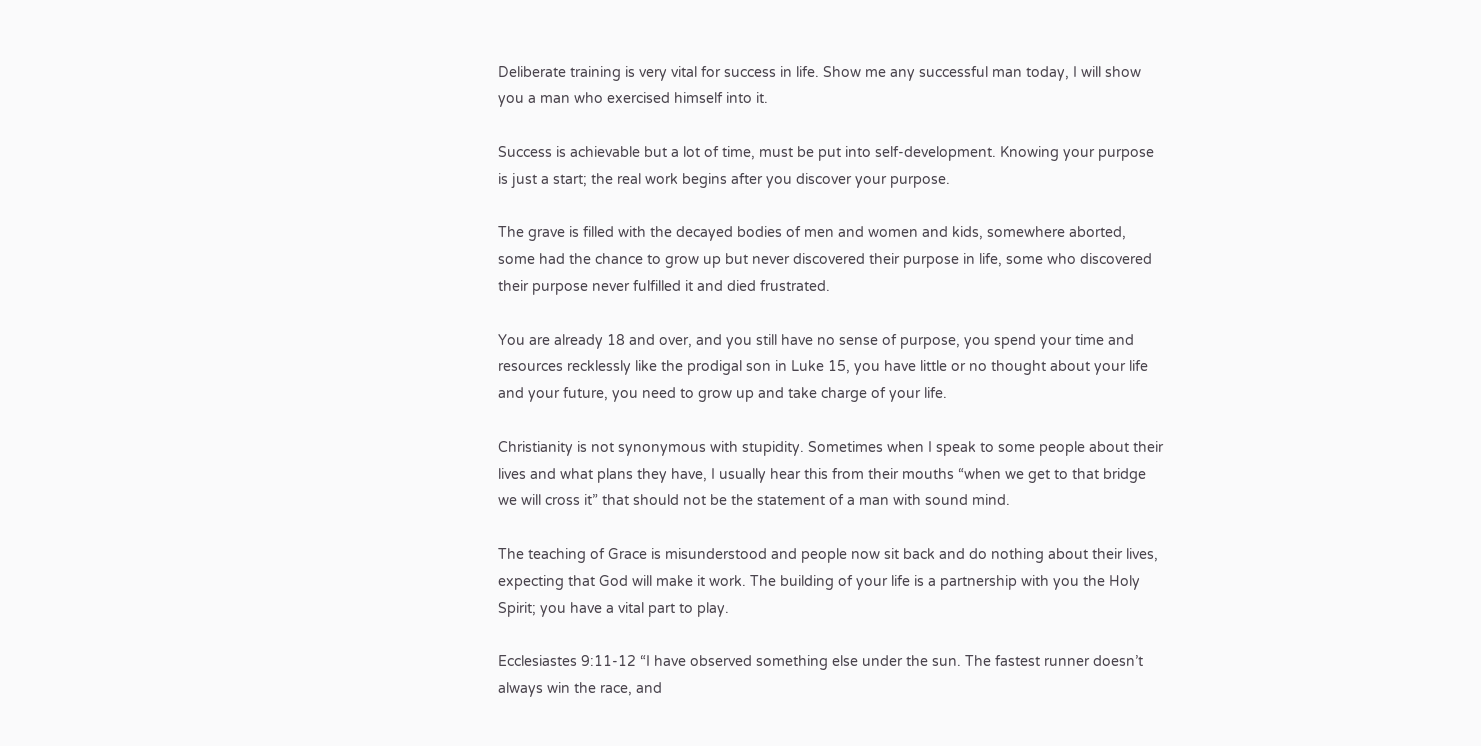Deliberate training is very vital for success in life. Show me any successful man today, I will show you a man who exercised himself into it.

Success is achievable but a lot of time, must be put into self-development. Knowing your purpose is just a start; the real work begins after you discover your purpose.

The grave is filled with the decayed bodies of men and women and kids, somewhere aborted, some had the chance to grow up but never discovered their purpose in life, some who discovered their purpose never fulfilled it and died frustrated.

You are already 18 and over, and you still have no sense of purpose, you spend your time and resources recklessly like the prodigal son in Luke 15, you have little or no thought about your life and your future, you need to grow up and take charge of your life.

Christianity is not synonymous with stupidity. Sometimes when I speak to some people about their lives and what plans they have, I usually hear this from their mouths “when we get to that bridge we will cross it” that should not be the statement of a man with sound mind.

The teaching of Grace is misunderstood and people now sit back and do nothing about their lives, expecting that God will make it work. The building of your life is a partnership with you the Holy Spirit; you have a vital part to play.

Ecclesiastes 9:11-12 “I have observed something else under the sun. The fastest runner doesn’t always win the race, and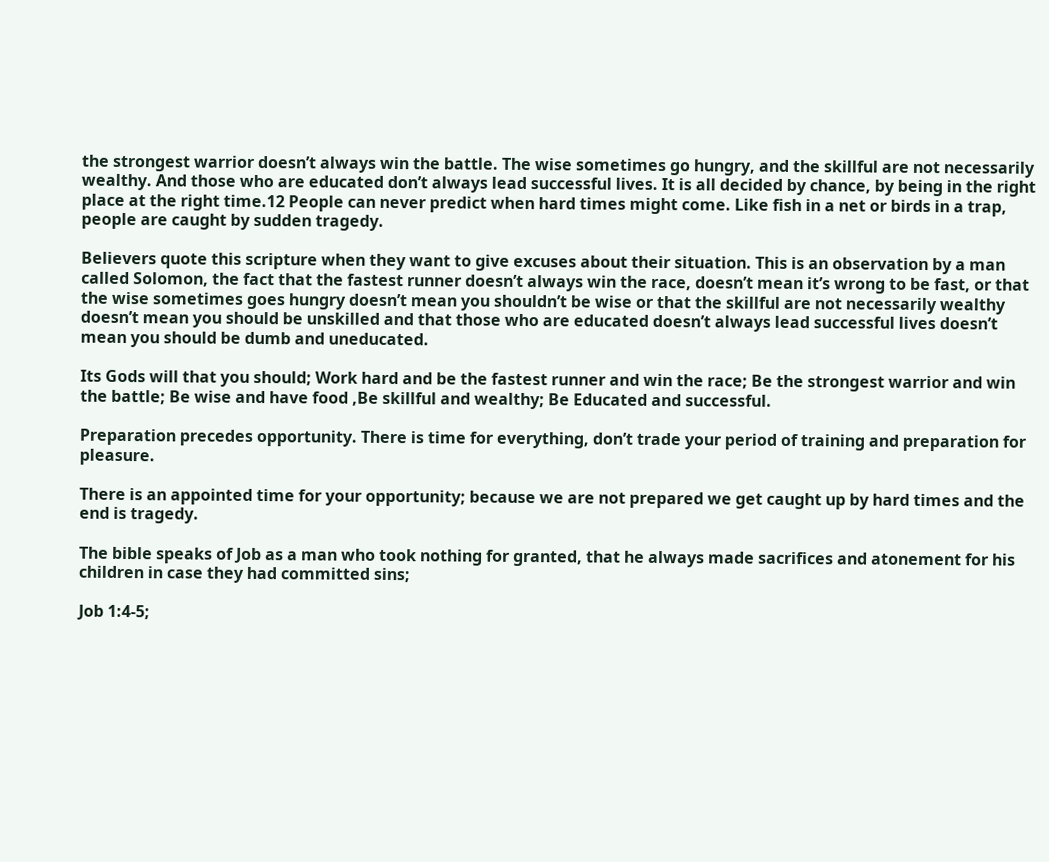the strongest warrior doesn’t always win the battle. The wise sometimes go hungry, and the skillful are not necessarily wealthy. And those who are educated don’t always lead successful lives. It is all decided by chance, by being in the right place at the right time.12 People can never predict when hard times might come. Like fish in a net or birds in a trap, people are caught by sudden tragedy.

Believers quote this scripture when they want to give excuses about their situation. This is an observation by a man called Solomon, the fact that the fastest runner doesn’t always win the race, doesn’t mean it’s wrong to be fast, or that the wise sometimes goes hungry doesn’t mean you shouldn’t be wise or that the skillful are not necessarily wealthy doesn’t mean you should be unskilled and that those who are educated doesn’t always lead successful lives doesn’t mean you should be dumb and uneducated.

Its Gods will that you should; Work hard and be the fastest runner and win the race; Be the strongest warrior and win the battle; Be wise and have food ,Be skillful and wealthy; Be Educated and successful.

Preparation precedes opportunity. There is time for everything, don’t trade your period of training and preparation for pleasure.

There is an appointed time for your opportunity; because we are not prepared we get caught up by hard times and the end is tragedy.

The bible speaks of Job as a man who took nothing for granted, that he always made sacrifices and atonement for his children in case they had committed sins;

Job 1:4-5;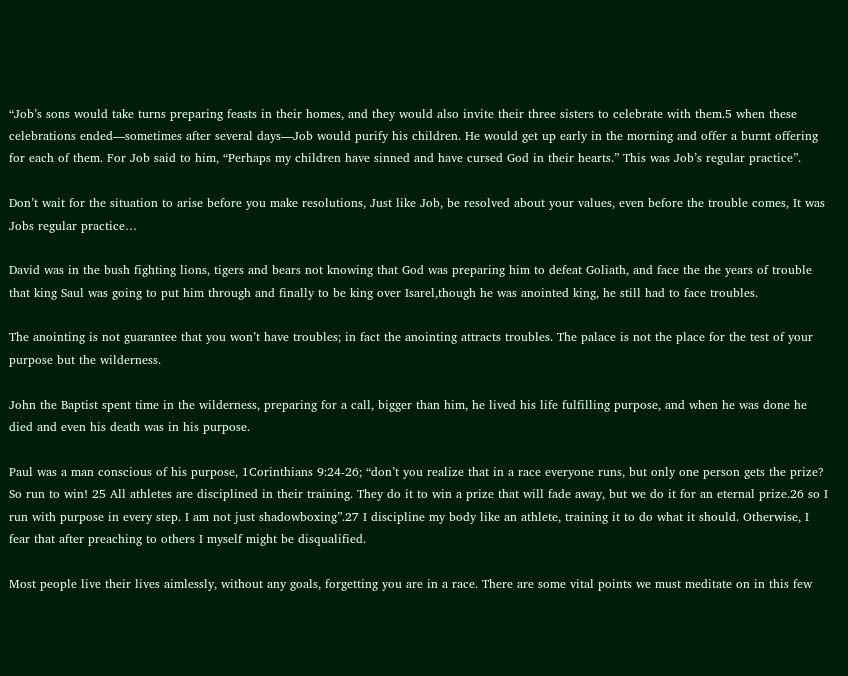“Job’s sons would take turns preparing feasts in their homes, and they would also invite their three sisters to celebrate with them.5 when these celebrations ended—sometimes after several days—Job would purify his children. He would get up early in the morning and offer a burnt offering for each of them. For Job said to him, “Perhaps my children have sinned and have cursed God in their hearts.” This was Job’s regular practice”.

Don’t wait for the situation to arise before you make resolutions, Just like Job, be resolved about your values, even before the trouble comes, It was Jobs regular practice…

David was in the bush fighting lions, tigers and bears not knowing that God was preparing him to defeat Goliath, and face the the years of trouble that king Saul was going to put him through and finally to be king over Isarel,though he was anointed king, he still had to face troubles.

The anointing is not guarantee that you won’t have troubles; in fact the anointing attracts troubles. The palace is not the place for the test of your purpose but the wilderness.

John the Baptist spent time in the wilderness, preparing for a call, bigger than him, he lived his life fulfilling purpose, and when he was done he died and even his death was in his purpose.

Paul was a man conscious of his purpose, 1Corinthians 9:24-26; “don’t you realize that in a race everyone runs, but only one person gets the prize? So run to win! 25 All athletes are disciplined in their training. They do it to win a prize that will fade away, but we do it for an eternal prize.26 so I run with purpose in every step. I am not just shadowboxing”.27 I discipline my body like an athlete, training it to do what it should. Otherwise, I fear that after preaching to others I myself might be disqualified.

Most people live their lives aimlessly, without any goals, forgetting you are in a race. There are some vital points we must meditate on in this few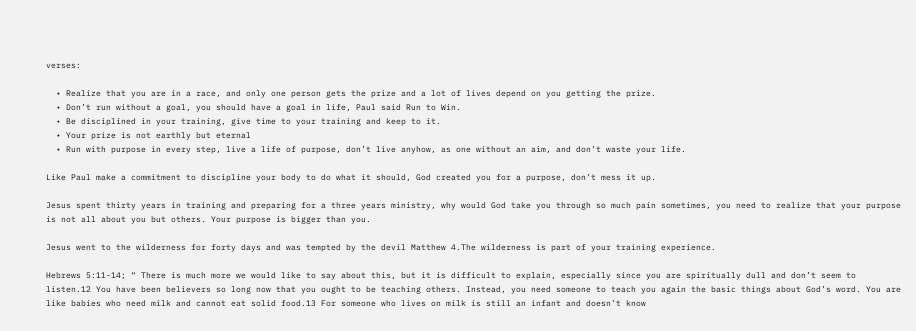verses:

  • Realize that you are in a race, and only one person gets the prize and a lot of lives depend on you getting the prize.
  • Don’t run without a goal, you should have a goal in life, Paul said Run to Win.
  • Be disciplined in your training, give time to your training and keep to it.
  • Your prize is not earthly but eternal
  • Run with purpose in every step, live a life of purpose, don’t live anyhow, as one without an aim, and don’t waste your life.

Like Paul make a commitment to discipline your body to do what it should, God created you for a purpose, don’t mess it up.

Jesus spent thirty years in training and preparing for a three years ministry, why would God take you through so much pain sometimes, you need to realize that your purpose is not all about you but others. Your purpose is bigger than you.

Jesus went to the wilderness for forty days and was tempted by the devil Matthew 4.The wilderness is part of your training experience.

Hebrews 5:11-14; “ There is much more we would like to say about this, but it is difficult to explain, especially since you are spiritually dull and don’t seem to listen.12 You have been believers so long now that you ought to be teaching others. Instead, you need someone to teach you again the basic things about God’s word. You are like babies who need milk and cannot eat solid food.13 For someone who lives on milk is still an infant and doesn’t know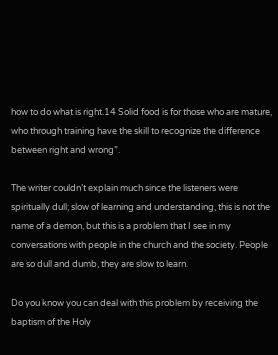how to do what is right.14 Solid food is for those who are mature, who through training have the skill to recognize the difference between right and wrong”.

The writer couldn’t explain much since the listeners were spiritually dull; slow of learning and understanding, this is not the name of a demon, but this is a problem that I see in my conversations with people in the church and the society. People are so dull and dumb, they are slow to learn.

Do you know you can deal with this problem by receiving the baptism of the Holy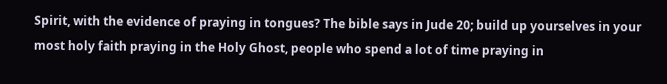Spirit, with the evidence of praying in tongues? The bible says in Jude 20; build up yourselves in your most holy faith praying in the Holy Ghost, people who spend a lot of time praying in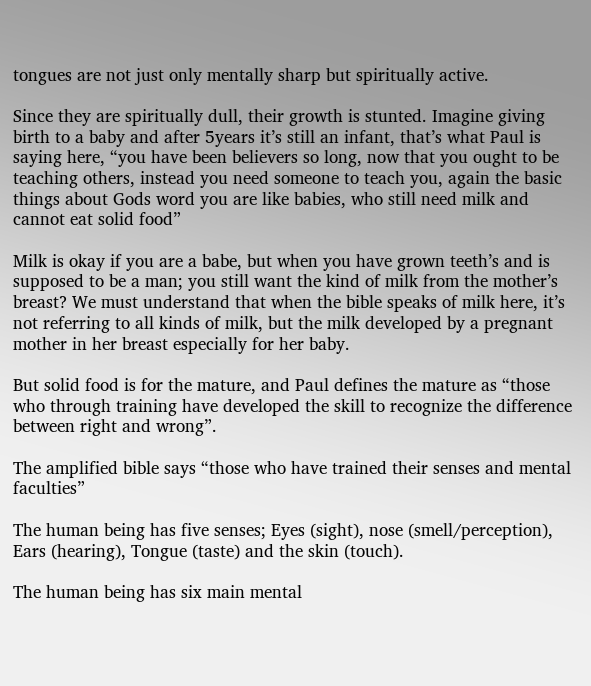tongues are not just only mentally sharp but spiritually active.

Since they are spiritually dull, their growth is stunted. Imagine giving birth to a baby and after 5years it’s still an infant, that’s what Paul is saying here, “you have been believers so long, now that you ought to be teaching others, instead you need someone to teach you, again the basic things about Gods word you are like babies, who still need milk and cannot eat solid food”

Milk is okay if you are a babe, but when you have grown teeth’s and is supposed to be a man; you still want the kind of milk from the mother’s breast? We must understand that when the bible speaks of milk here, it’s not referring to all kinds of milk, but the milk developed by a pregnant mother in her breast especially for her baby.

But solid food is for the mature, and Paul defines the mature as “those who through training have developed the skill to recognize the difference between right and wrong”.

The amplified bible says “those who have trained their senses and mental faculties”

The human being has five senses; Eyes (sight), nose (smell/perception), Ears (hearing), Tongue (taste) and the skin (touch).

The human being has six main mental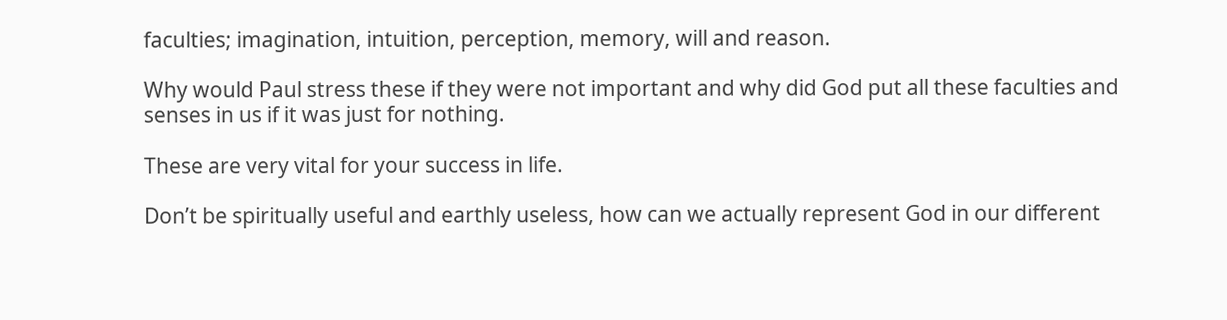faculties; imagination, intuition, perception, memory, will and reason.

Why would Paul stress these if they were not important and why did God put all these faculties and senses in us if it was just for nothing.

These are very vital for your success in life.

Don’t be spiritually useful and earthly useless, how can we actually represent God in our different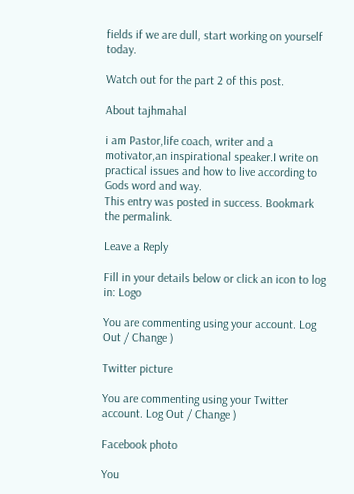fields if we are dull, start working on yourself today.

Watch out for the part 2 of this post.

About tajhmahal

i am Pastor,life coach, writer and a motivator,an inspirational speaker.I write on practical issues and how to live according to Gods word and way.
This entry was posted in success. Bookmark the permalink.

Leave a Reply

Fill in your details below or click an icon to log in: Logo

You are commenting using your account. Log Out / Change )

Twitter picture

You are commenting using your Twitter account. Log Out / Change )

Facebook photo

You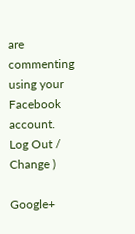are commenting using your Facebook account. Log Out / Change )

Google+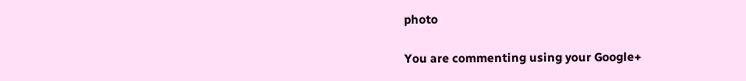photo

You are commenting using your Google+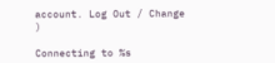account. Log Out / Change )

Connecting to %s